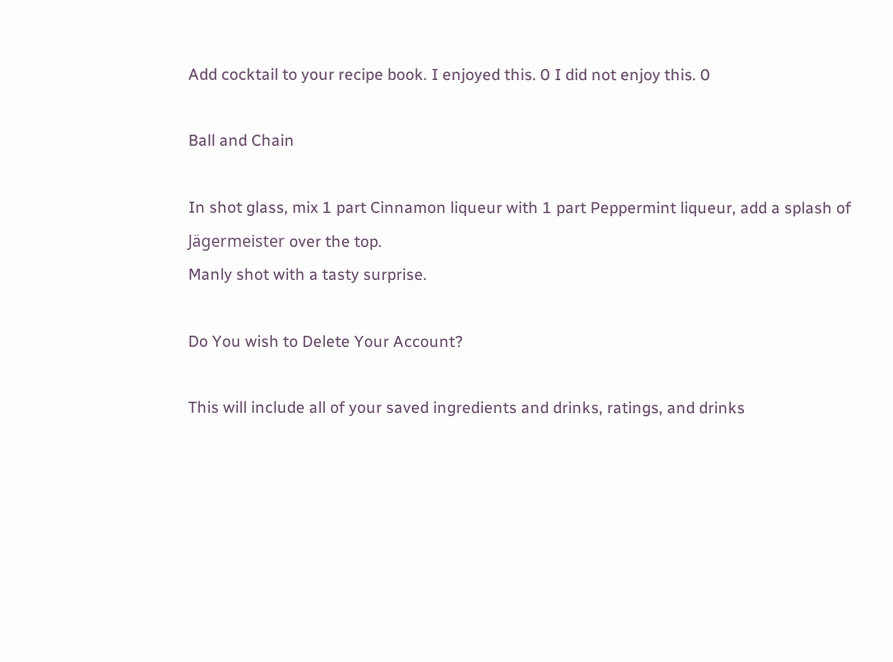Add cocktail to your recipe book. I enjoyed this. 0 I did not enjoy this. 0

Ball and Chain

In shot glass, mix 1 part Cinnamon liqueur with 1 part Peppermint liqueur, add a splash of Jägermeister over the top.
Manly shot with a tasty surprise.

Do You wish to Delete Your Account?

This will include all of your saved ingredients and drinks, ratings, and drinks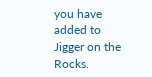you have added to Jigger on the Rocks.